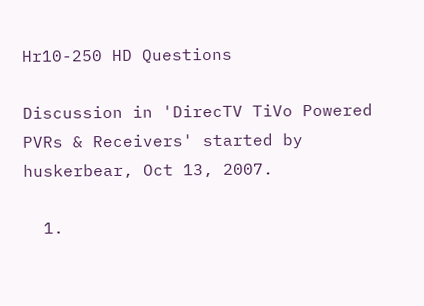Hr10-250 HD Questions

Discussion in 'DirecTV TiVo Powered PVRs & Receivers' started by huskerbear, Oct 13, 2007.

  1.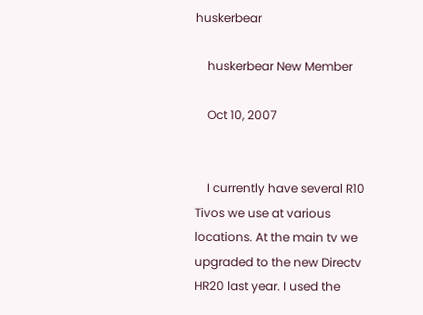huskerbear

    huskerbear New Member

    Oct 10, 2007


    I currently have several R10 Tivos we use at various locations. At the main tv we upgraded to the new Directv HR20 last year. I used the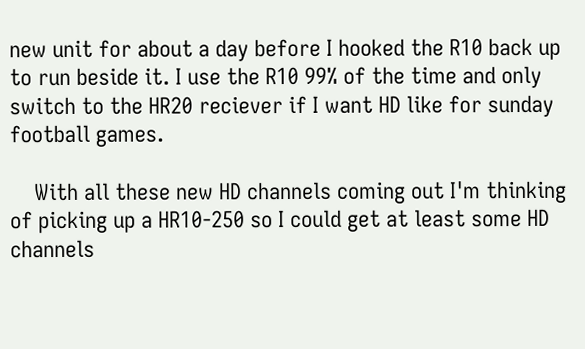new unit for about a day before I hooked the R10 back up to run beside it. I use the R10 99% of the time and only switch to the HR20 reciever if I want HD like for sunday football games.

    With all these new HD channels coming out I'm thinking of picking up a HR10-250 so I could get at least some HD channels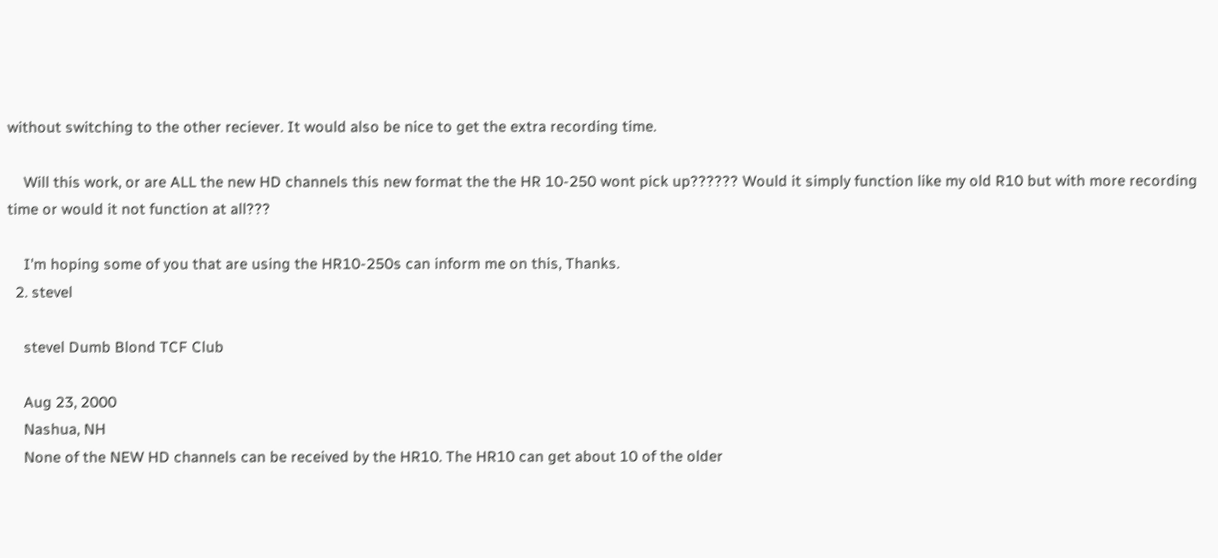without switching to the other reciever. It would also be nice to get the extra recording time.

    Will this work, or are ALL the new HD channels this new format the the HR 10-250 wont pick up?????? Would it simply function like my old R10 but with more recording time or would it not function at all???

    I'm hoping some of you that are using the HR10-250s can inform me on this, Thanks.
  2. stevel

    stevel Dumb Blond TCF Club

    Aug 23, 2000
    Nashua, NH
    None of the NEW HD channels can be received by the HR10. The HR10 can get about 10 of the older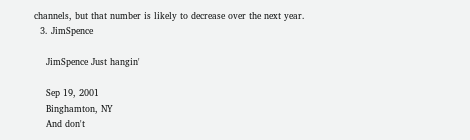channels, but that number is likely to decrease over the next year.
  3. JimSpence

    JimSpence Just hangin'

    Sep 19, 2001
    Binghamton, NY
    And don't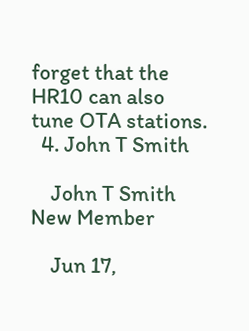forget that the HR10 can also tune OTA stations.
  4. John T Smith

    John T Smith New Member

    Jun 17,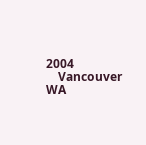2004
    Vancouver WA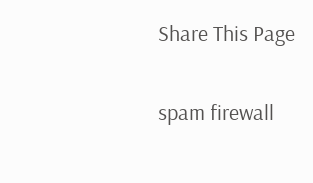Share This Page

spam firewall